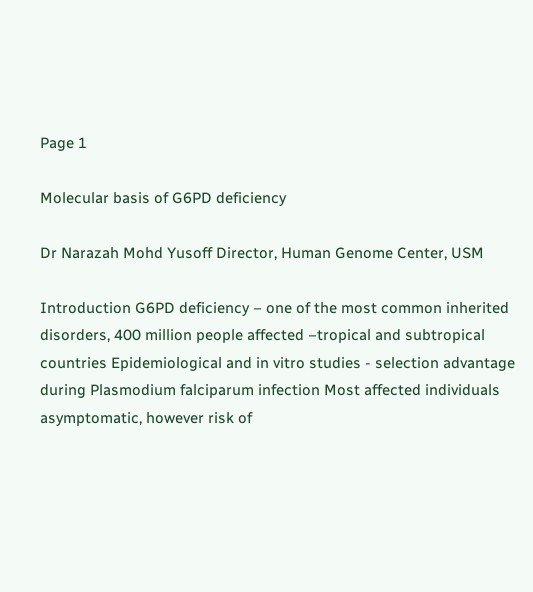Page 1

Molecular basis of G6PD deficiency

Dr Narazah Mohd Yusoff Director, Human Genome Center, USM

Introduction G6PD deficiency – one of the most common inherited disorders, 400 million people affected –tropical and subtropical countries Epidemiological and in vitro studies - selection advantage during Plasmodium falciparum infection Most affected individuals asymptomatic, however risk of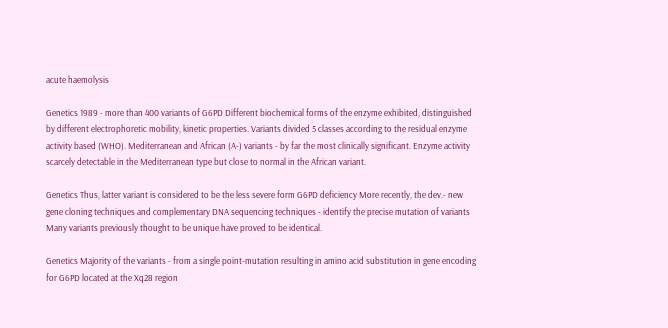acute haemolysis

Genetics 1989 - more than 400 variants of G6PD Different biochemical forms of the enzyme exhibited, distinguished by different electrophoretic mobility, kinetic properties. Variants divided 5 classes according to the residual enzyme activity based (WHO). Mediterranean and African (A-) variants - by far the most clinically significant. Enzyme activity scarcely detectable in the Mediterranean type but close to normal in the African variant.

Genetics Thus, latter variant is considered to be the less severe form G6PD deficiency More recently, the dev.- new gene cloning techniques and complementary DNA sequencing techniques - identify the precise mutation of variants Many variants previously thought to be unique have proved to be identical.

Genetics Majority of the variants - from a single point-mutation resulting in amino acid substitution in gene encoding for G6PD located at the Xq28 region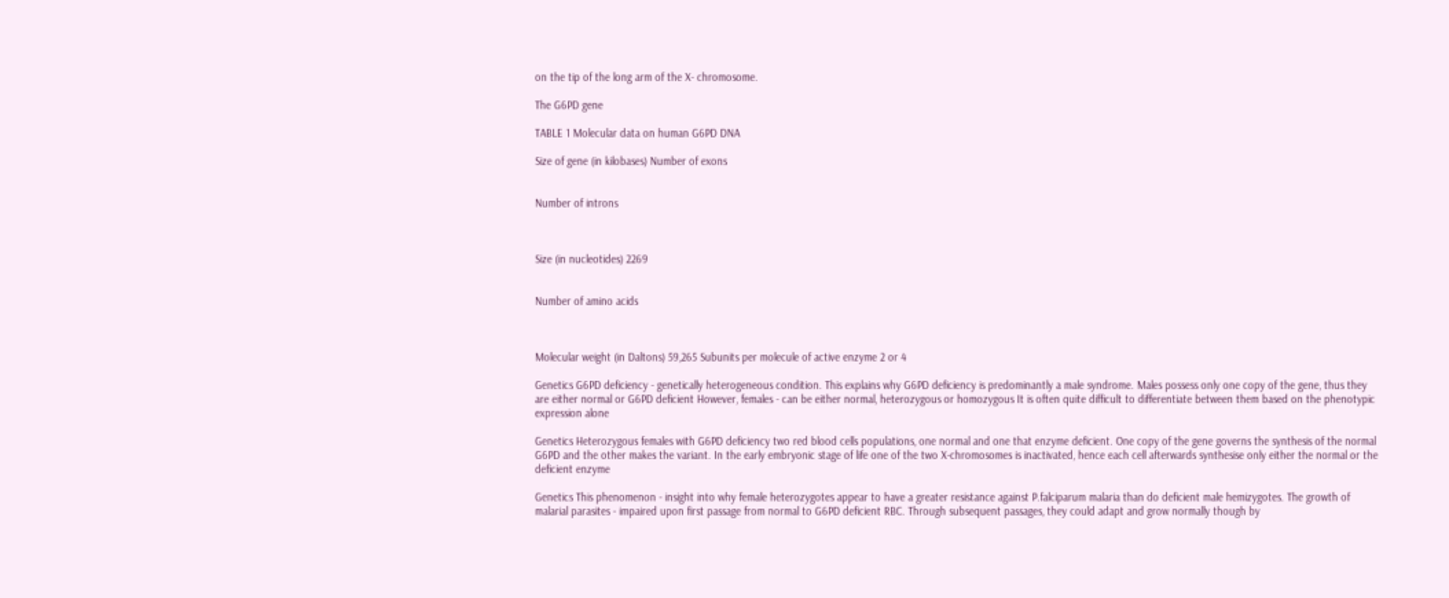on the tip of the long arm of the X- chromosome.

The G6PD gene

TABLE 1 Molecular data on human G6PD DNA

Size of gene (in kilobases) Number of exons


Number of introns



Size (in nucleotides) 2269


Number of amino acids



Molecular weight (in Daltons) 59,265 Subunits per molecule of active enzyme 2 or 4

Genetics G6PD deficiency - genetically heterogeneous condition. This explains why G6PD deficiency is predominantly a male syndrome. Males possess only one copy of the gene, thus they are either normal or G6PD deficient However, females - can be either normal, heterozygous or homozygous It is often quite difficult to differentiate between them based on the phenotypic expression alone

Genetics Heterozygous females with G6PD deficiency two red blood cells populations, one normal and one that enzyme deficient. One copy of the gene governs the synthesis of the normal G6PD and the other makes the variant. In the early embryonic stage of life one of the two X-chromosomes is inactivated, hence each cell afterwards synthesise only either the normal or the deficient enzyme

Genetics This phenomenon - insight into why female heterozygotes appear to have a greater resistance against P.falciparum malaria than do deficient male hemizygotes. The growth of malarial parasites - impaired upon first passage from normal to G6PD deficient RBC. Through subsequent passages, they could adapt and grow normally though by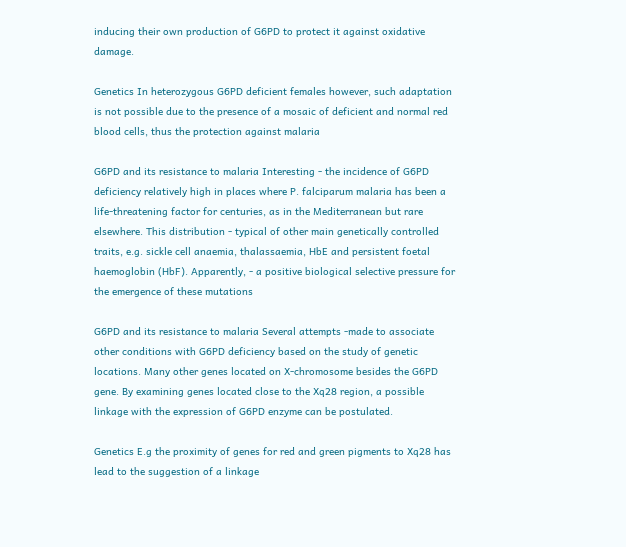inducing their own production of G6PD to protect it against oxidative damage.

Genetics In heterozygous G6PD deficient females however, such adaptation is not possible due to the presence of a mosaic of deficient and normal red blood cells, thus the protection against malaria

G6PD and its resistance to malaria Interesting - the incidence of G6PD deficiency relatively high in places where P. falciparum malaria has been a life-threatening factor for centuries, as in the Mediterranean but rare elsewhere. This distribution - typical of other main genetically controlled traits, e.g. sickle cell anaemia, thalassaemia, HbE and persistent foetal haemoglobin (HbF). Apparently, - a positive biological selective pressure for the emergence of these mutations

G6PD and its resistance to malaria Several attempts -made to associate other conditions with G6PD deficiency based on the study of genetic locations. Many other genes located on X-chromosome besides the G6PD gene. By examining genes located close to the Xq28 region, a possible linkage with the expression of G6PD enzyme can be postulated.

Genetics E.g the proximity of genes for red and green pigments to Xq28 has lead to the suggestion of a linkage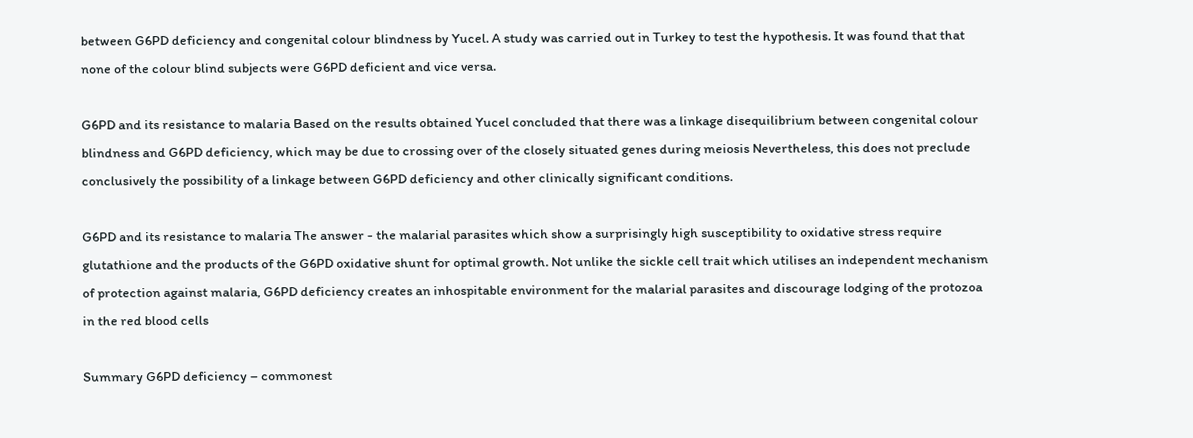between G6PD deficiency and congenital colour blindness by Yucel. A study was carried out in Turkey to test the hypothesis. It was found that that none of the colour blind subjects were G6PD deficient and vice versa.

G6PD and its resistance to malaria Based on the results obtained Yucel concluded that there was a linkage disequilibrium between congenital colour blindness and G6PD deficiency, which may be due to crossing over of the closely situated genes during meiosis Nevertheless, this does not preclude conclusively the possibility of a linkage between G6PD deficiency and other clinically significant conditions.

G6PD and its resistance to malaria The answer - the malarial parasites which show a surprisingly high susceptibility to oxidative stress require glutathione and the products of the G6PD oxidative shunt for optimal growth. Not unlike the sickle cell trait which utilises an independent mechanism of protection against malaria, G6PD deficiency creates an inhospitable environment for the malarial parasites and discourage lodging of the protozoa in the red blood cells

Summary G6PD deficiency – commonest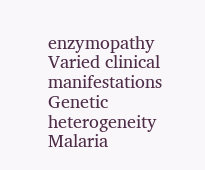enzymopathy Varied clinical manifestations Genetic heterogeneity Malaria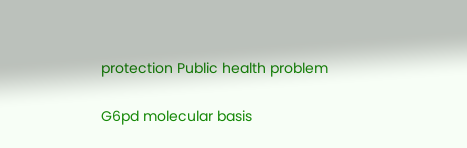protection Public health problem

G6pd molecular basis